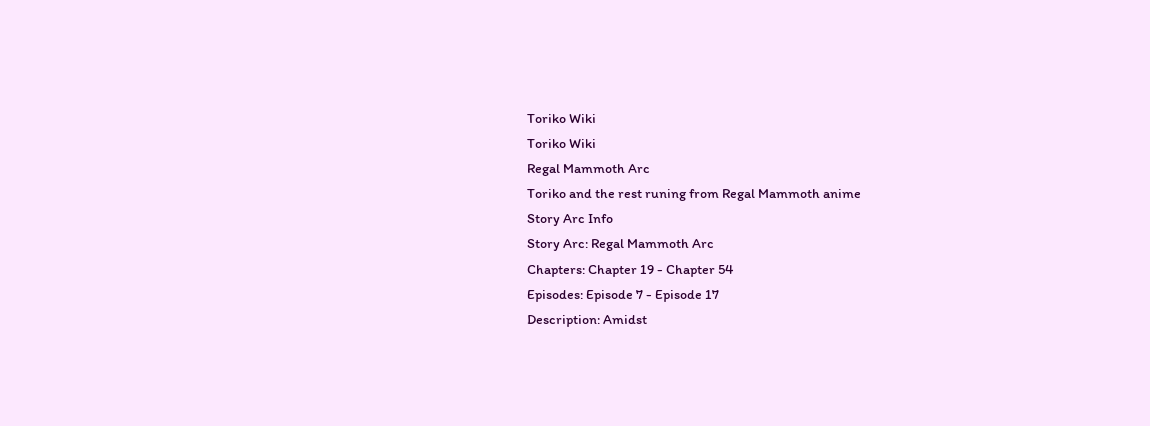Toriko Wiki
Toriko Wiki
Regal Mammoth Arc
Toriko and the rest runing from Regal Mammoth anime
Story Arc Info
Story Arc: Regal Mammoth Arc
Chapters: Chapter 19 - Chapter 54
Episodes: Episode 7 - Episode 17
Description: Amidst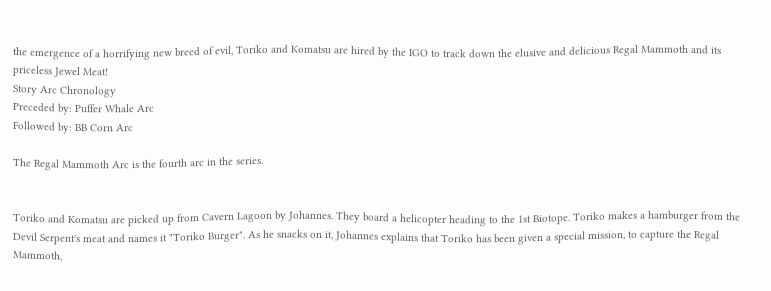the emergence of a horrifying new breed of evil, Toriko and Komatsu are hired by the IGO to track down the elusive and delicious Regal Mammoth and its priceless Jewel Meat!
Story Arc Chronology
Preceded by: Puffer Whale Arc
Followed by: BB Corn Arc

The Regal Mammoth Arc is the fourth arc in the series.


Toriko and Komatsu are picked up from Cavern Lagoon by Johannes. They board a helicopter heading to the 1st Biotope. Toriko makes a hamburger from the Devil Serpent's meat and names it "Toriko Burger". As he snacks on it, Johannes explains that Toriko has been given a special mission, to capture the Regal Mammoth,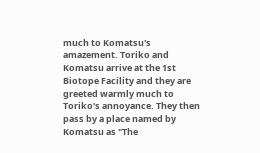much to Komatsu's amazement. Toriko and Komatsu arrive at the 1st Biotope Facility and they are greeted warmly much to Toriko's annoyance. They then pass by a place named by Komatsu as "The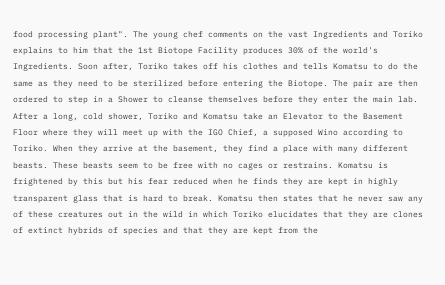food processing plant". The young chef comments on the vast Ingredients and Toriko explains to him that the 1st Biotope Facility produces 30% of the world's Ingredients. Soon after, Toriko takes off his clothes and tells Komatsu to do the same as they need to be sterilized before entering the Biotope. The pair are then ordered to step in a Shower to cleanse themselves before they enter the main lab. After a long, cold shower, Toriko and Komatsu take an Elevator to the Basement Floor where they will meet up with the IGO Chief, a supposed Wino according to Toriko. When they arrive at the basement, they find a place with many different beasts. These beasts seem to be free with no cages or restrains. Komatsu is frightened by this but his fear reduced when he finds they are kept in highly transparent glass that is hard to break. Komatsu then states that he never saw any of these creatures out in the wild in which Toriko elucidates that they are clones of extinct hybrids of species and that they are kept from the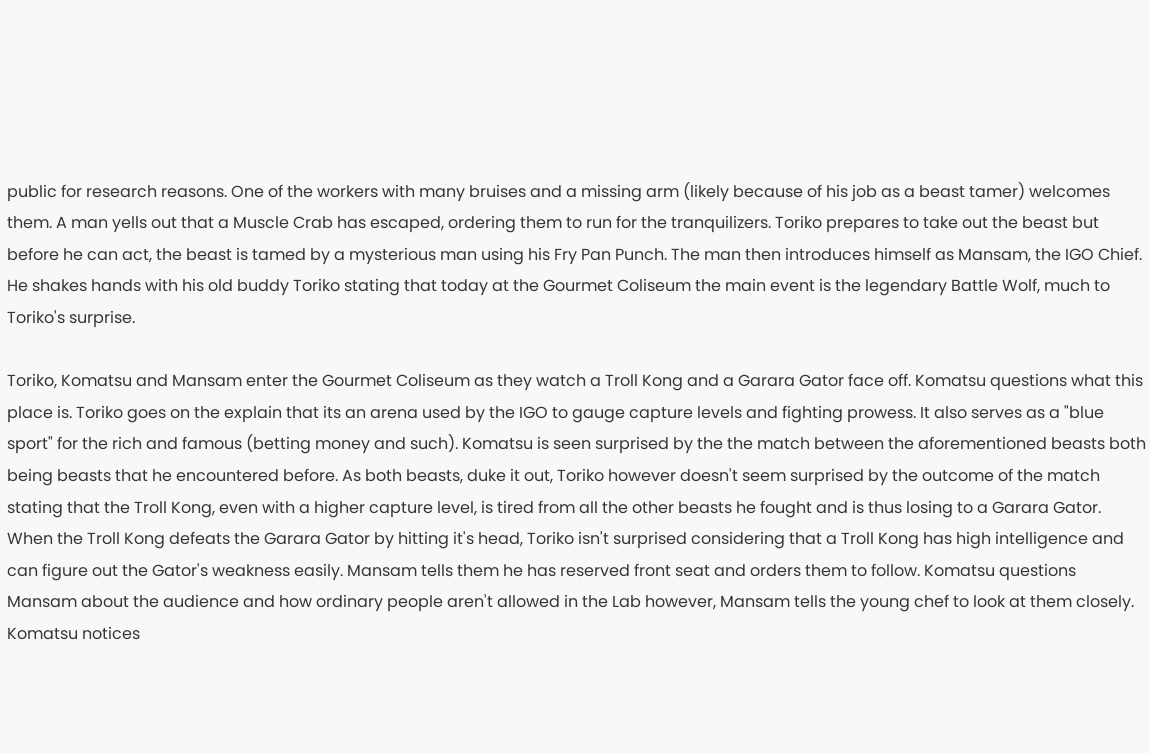public for research reasons. One of the workers with many bruises and a missing arm (likely because of his job as a beast tamer) welcomes them. A man yells out that a Muscle Crab has escaped, ordering them to run for the tranquilizers. Toriko prepares to take out the beast but before he can act, the beast is tamed by a mysterious man using his Fry Pan Punch. The man then introduces himself as Mansam, the IGO Chief. He shakes hands with his old buddy Toriko stating that today at the Gourmet Coliseum the main event is the legendary Battle Wolf, much to Toriko's surprise.

Toriko, Komatsu and Mansam enter the Gourmet Coliseum as they watch a Troll Kong and a Garara Gator face off. Komatsu questions what this place is. Toriko goes on the explain that its an arena used by the IGO to gauge capture levels and fighting prowess. It also serves as a "blue sport" for the rich and famous (betting money and such). Komatsu is seen surprised by the the match between the aforementioned beasts both being beasts that he encountered before. As both beasts, duke it out, Toriko however doesn't seem surprised by the outcome of the match stating that the Troll Kong, even with a higher capture level, is tired from all the other beasts he fought and is thus losing to a Garara Gator. When the Troll Kong defeats the Garara Gator by hitting it's head, Toriko isn't surprised considering that a Troll Kong has high intelligence and can figure out the Gator's weakness easily. Mansam tells them he has reserved front seat and orders them to follow. Komatsu questions Mansam about the audience and how ordinary people aren't allowed in the Lab however, Mansam tells the young chef to look at them closely. Komatsu notices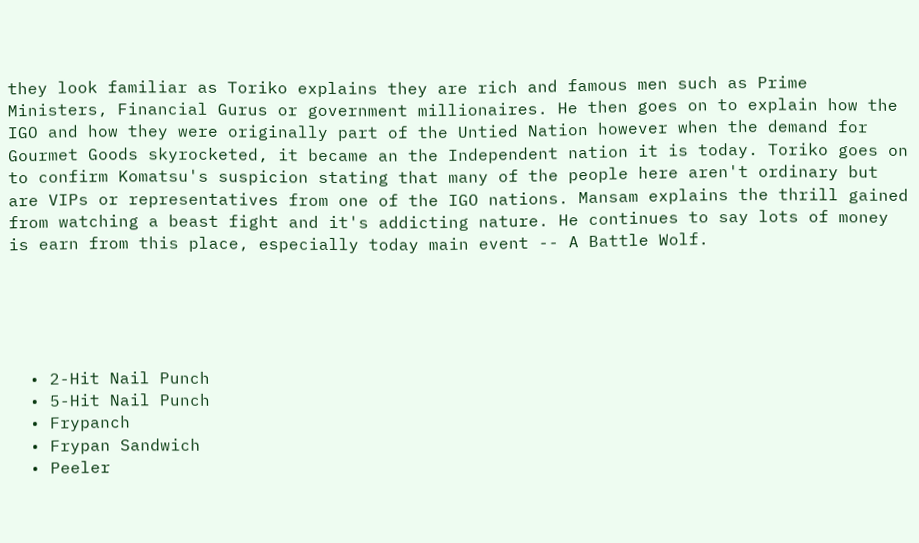they look familiar as Toriko explains they are rich and famous men such as Prime Ministers, Financial Gurus or government millionaires. He then goes on to explain how the IGO and how they were originally part of the Untied Nation however when the demand for Gourmet Goods skyrocketed, it became an the Independent nation it is today. Toriko goes on to confirm Komatsu's suspicion stating that many of the people here aren't ordinary but are VIPs or representatives from one of the IGO nations. Mansam explains the thrill gained from watching a beast fight and it's addicting nature. He continues to say lots of money is earn from this place, especially today main event -- A Battle Wolf.





  • 2-Hit Nail Punch
  • 5-Hit Nail Punch
  • Frypanch
  • Frypan Sandwich
  • Peeler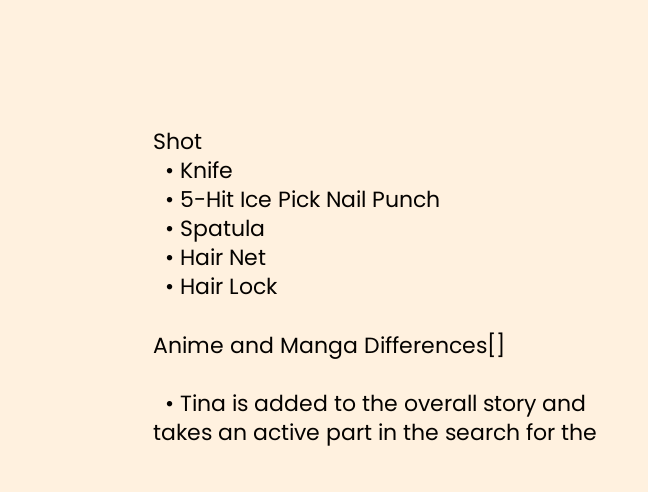Shot
  • Knife
  • 5-Hit Ice Pick Nail Punch
  • Spatula
  • Hair Net
  • Hair Lock

Anime and Manga Differences[]

  • Tina is added to the overall story and takes an active part in the search for the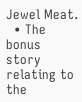Jewel Meat.
  • The bonus story relating to the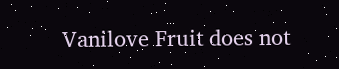Vanilove Fruit does not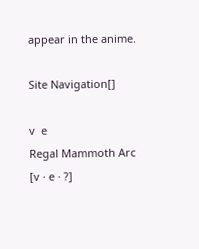appear in the anime.

Site Navigation[]

v  e
Regal Mammoth Arc
[v · e · ?]